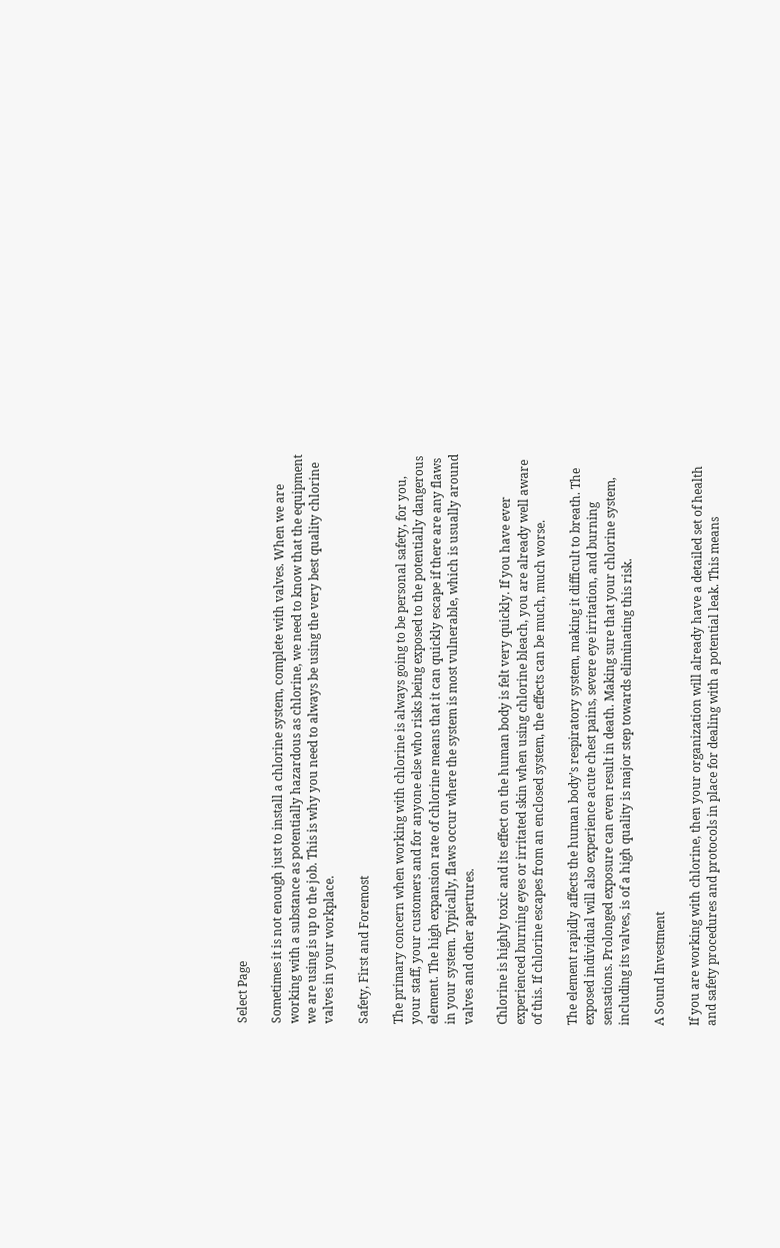Select Page

Sometimes it is not enough just to install a chlorine system, complete with valves. When we are working with a substance as potentially hazardous as chlorine, we need to know that the equipment we are using is up to the job. This is why you need to always be using the very best quality chlorine valves in your workplace.

Safety, First and Foremost

The primary concern when working with chlorine is always going to be personal safety, for you, your staff, your customers and for anyone else who risks being exposed to the potentially dangerous element. The high expansion rate of chlorine means that it can quickly escape if there are any flaws in your system. Typically, flaws occur where the system is most vulnerable, which is usually around valves and other apertures.

Chlorine is highly toxic and its effect on the human body is felt very quickly. If you have ever experienced burning eyes or irritated skin when using chlorine bleach, you are already well aware of this. If chlorine escapes from an enclosed system, the effects can be much, much worse.

The element rapidly affects the human body’s respiratory system, making it difficult to breath. The exposed individual will also experience acute chest pains, severe eye irritation, and burning sensations. Prolonged exposure can even result in death. Making sure that your chlorine system, including its valves, is of a high quality is major step towards eliminating this risk.

A Sound Investment

If you are working with chlorine, then your organization will already have a detailed set of health and safety procedures and protocols in place for dealing with a potential leak. This means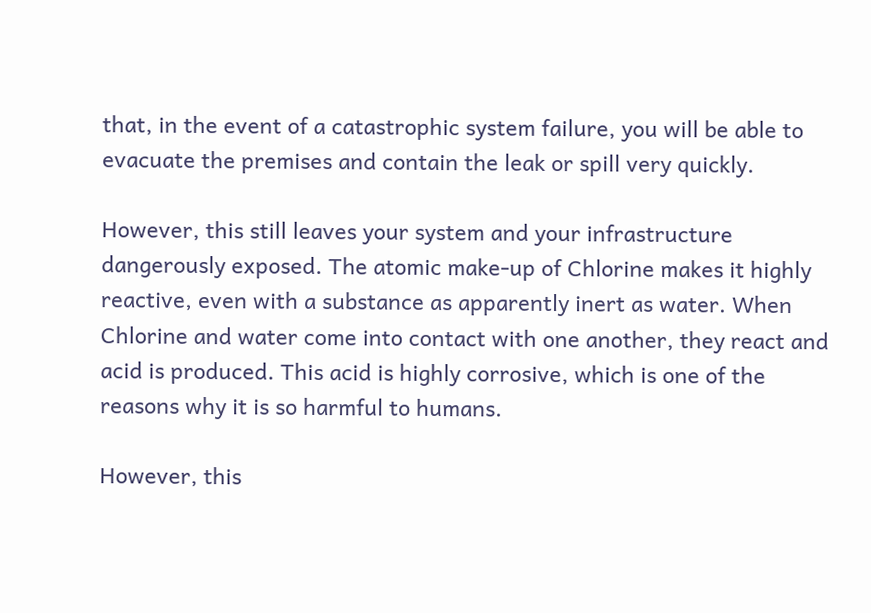that, in the event of a catastrophic system failure, you will be able to evacuate the premises and contain the leak or spill very quickly.

However, this still leaves your system and your infrastructure dangerously exposed. The atomic make-up of Chlorine makes it highly reactive, even with a substance as apparently inert as water. When Chlorine and water come into contact with one another, they react and acid is produced. This acid is highly corrosive, which is one of the reasons why it is so harmful to humans.

However, this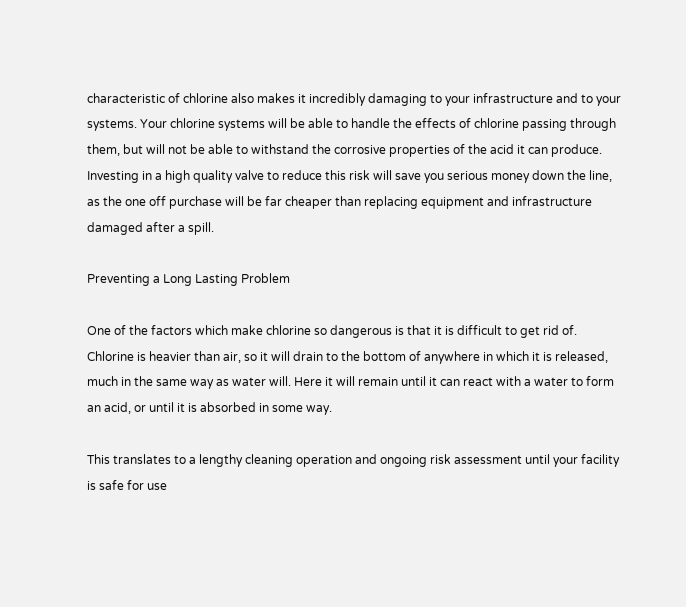characteristic of chlorine also makes it incredibly damaging to your infrastructure and to your systems. Your chlorine systems will be able to handle the effects of chlorine passing through them, but will not be able to withstand the corrosive properties of the acid it can produce. Investing in a high quality valve to reduce this risk will save you serious money down the line, as the one off purchase will be far cheaper than replacing equipment and infrastructure damaged after a spill.

Preventing a Long Lasting Problem

One of the factors which make chlorine so dangerous is that it is difficult to get rid of. Chlorine is heavier than air, so it will drain to the bottom of anywhere in which it is released, much in the same way as water will. Here it will remain until it can react with a water to form an acid, or until it is absorbed in some way.

This translates to a lengthy cleaning operation and ongoing risk assessment until your facility is safe for use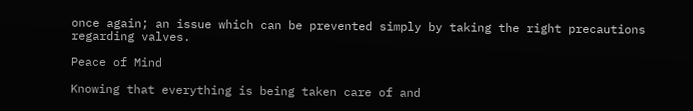once again; an issue which can be prevented simply by taking the right precautions regarding valves.

Peace of Mind

Knowing that everything is being taken care of and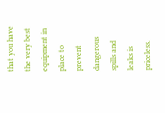that you have the very best equipment in place to prevent dangerous spills and leaks is priceless.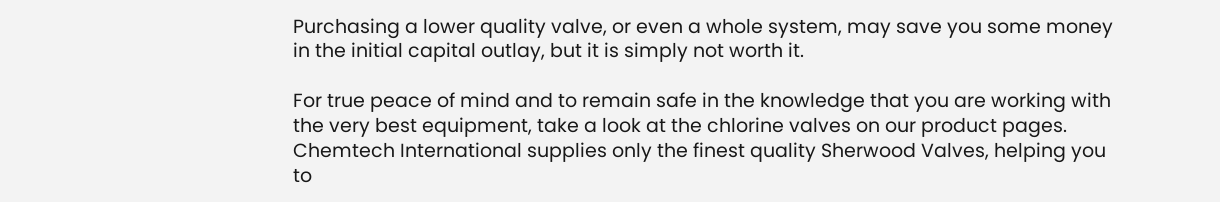Purchasing a lower quality valve, or even a whole system, may save you some money in the initial capital outlay, but it is simply not worth it.

For true peace of mind and to remain safe in the knowledge that you are working with the very best equipment, take a look at the chlorine valves on our product pages. Chemtech International supplies only the finest quality Sherwood Valves, helping you to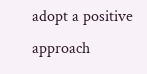adopt a positive approach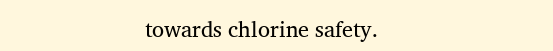towards chlorine safety.